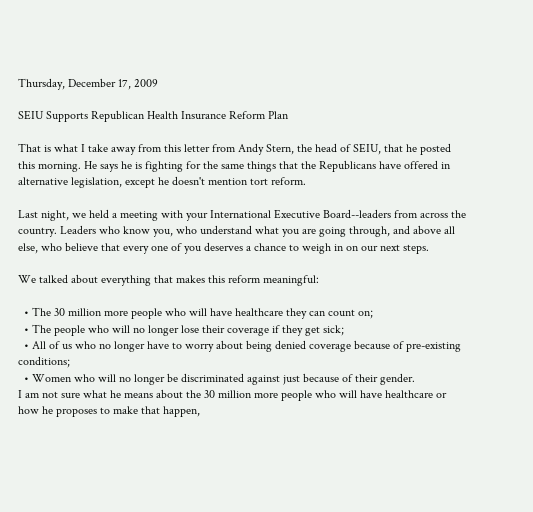Thursday, December 17, 2009

SEIU Supports Republican Health Insurance Reform Plan

That is what I take away from this letter from Andy Stern, the head of SEIU, that he posted this morning. He says he is fighting for the same things that the Republicans have offered in alternative legislation, except he doesn't mention tort reform.

Last night, we held a meeting with your International Executive Board--leaders from across the country. Leaders who know you, who understand what you are going through, and above all else, who believe that every one of you deserves a chance to weigh in on our next steps.

We talked about everything that makes this reform meaningful:

  • The 30 million more people who will have healthcare they can count on;
  • The people who will no longer lose their coverage if they get sick;
  • All of us who no longer have to worry about being denied coverage because of pre-existing conditions;
  • Women who will no longer be discriminated against just because of their gender.
I am not sure what he means about the 30 million more people who will have healthcare or how he proposes to make that happen,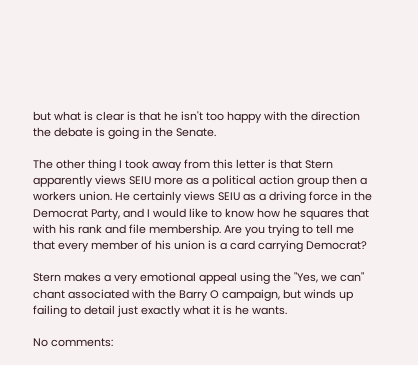but what is clear is that he isn't too happy with the direction the debate is going in the Senate.

The other thing I took away from this letter is that Stern apparently views SEIU more as a political action group then a workers union. He certainly views SEIU as a driving force in the Democrat Party, and I would like to know how he squares that with his rank and file membership. Are you trying to tell me that every member of his union is a card carrying Democrat?

Stern makes a very emotional appeal using the "Yes, we can" chant associated with the Barry O campaign, but winds up failing to detail just exactly what it is he wants.

No comments: